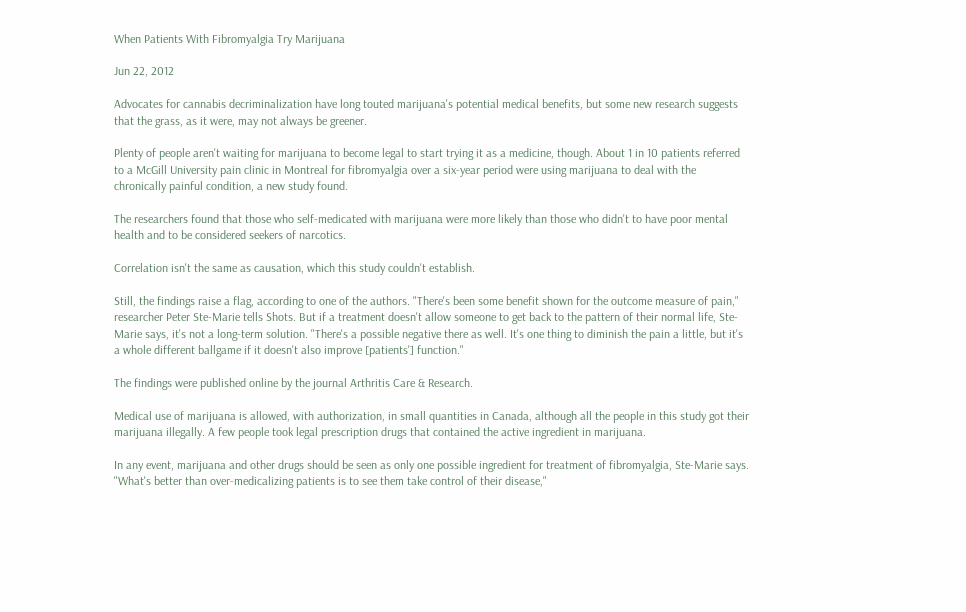When Patients With Fibromyalgia Try Marijuana

Jun 22, 2012

Advocates for cannabis decriminalization have long touted marijuana's potential medical benefits, but some new research suggests that the grass, as it were, may not always be greener.

Plenty of people aren't waiting for marijuana to become legal to start trying it as a medicine, though. About 1 in 10 patients referred to a McGill University pain clinic in Montreal for fibromyalgia over a six-year period were using marijuana to deal with the chronically painful condition, a new study found.

The researchers found that those who self-medicated with marijuana were more likely than those who didn't to have poor mental health and to be considered seekers of narcotics.

Correlation isn't the same as causation, which this study couldn't establish.

Still, the findings raise a flag, according to one of the authors. "There's been some benefit shown for the outcome measure of pain," researcher Peter Ste-Marie tells Shots. But if a treatment doesn't allow someone to get back to the pattern of their normal life, Ste-Marie says, it's not a long-term solution. "There's a possible negative there as well. It's one thing to diminish the pain a little, but it's a whole different ballgame if it doesn't also improve [patients'] function."

The findings were published online by the journal Arthritis Care & Research.

Medical use of marijuana is allowed, with authorization, in small quantities in Canada, although all the people in this study got their marijuana illegally. A few people took legal prescription drugs that contained the active ingredient in marijuana.

In any event, marijuana and other drugs should be seen as only one possible ingredient for treatment of fibromyalgia, Ste-Marie says. "What's better than over-medicalizing patients is to see them take control of their disease,"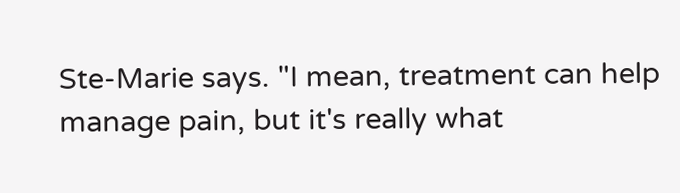Ste-Marie says. "I mean, treatment can help manage pain, but it's really what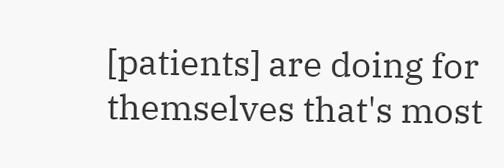[patients] are doing for themselves that's most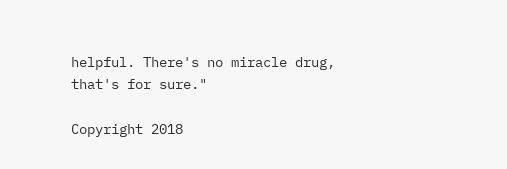helpful. There's no miracle drug, that's for sure."

Copyright 2018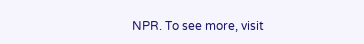NPR. To see more, visit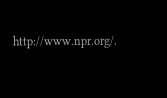http://www.npr.org/.